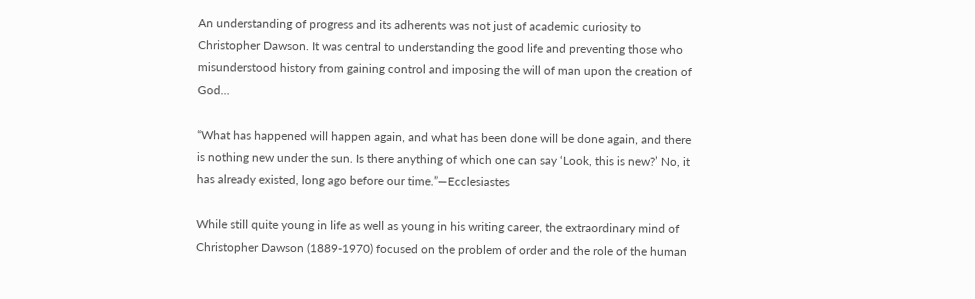An understanding of progress and its adherents was not just of academic curiosity to Christopher Dawson. It was central to understanding the good life and preventing those who misunderstood history from gaining control and imposing the will of man upon the creation of God…

“What has happened will happen again, and what has been done will be done again, and there is nothing new under the sun. Is there anything of which one can say ‘Look, this is new?’ No, it has already existed, long ago before our time.”—Ecclesiastes

While still quite young in life as well as young in his writing career, the extraordinary mind of Christopher Dawson (1889-1970) focused on the problem of order and the role of the human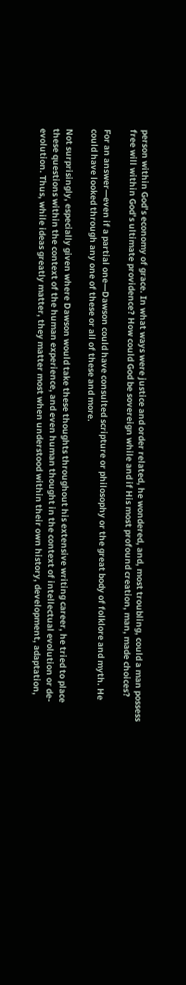person within God’s economy of grace. In what ways were justice and order related, he wondered, and, most troubling, could a man possess free will within God’s ultimate providence? How could God be sovereign while and if His most profound creation, man, made choices?

For an answer—even if a partial one—Dawson could have consulted scripture or philosophy or the great body of folklore and myth. He could have looked through any one of these or all of these and more.

Not surprisingly, especially given where Dawson would take these thoughts throughout his extensive writing career, he tried to place these questions within the context of the human experience, and even human thought in the context of intellectual evolution or de-evolution. Thus, while ideas greatly matter, they matter most when understood within their own history, development, adaptation,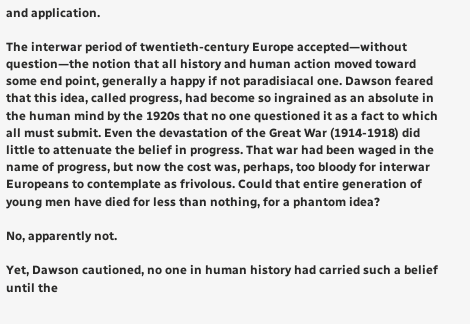and application.

The interwar period of twentieth-century Europe accepted—without question—the notion that all history and human action moved toward some end point, generally a happy if not paradisiacal one. Dawson feared that this idea, called progress, had become so ingrained as an absolute in the human mind by the 1920s that no one questioned it as a fact to which all must submit. Even the devastation of the Great War (1914-1918) did little to attenuate the belief in progress. That war had been waged in the name of progress, but now the cost was, perhaps, too bloody for interwar Europeans to contemplate as frivolous. Could that entire generation of young men have died for less than nothing, for a phantom idea?

No, apparently not.

Yet, Dawson cautioned, no one in human history had carried such a belief until the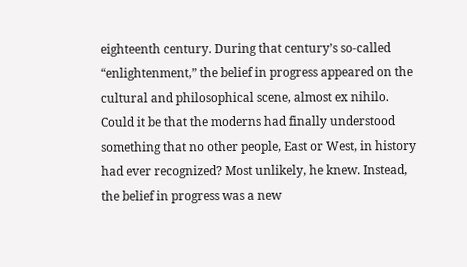eighteenth century. During that century’s so-called “enlightenment,” the belief in progress appeared on the cultural and philosophical scene, almost ex nihilo. Could it be that the moderns had finally understood something that no other people, East or West, in history had ever recognized? Most unlikely, he knew. Instead, the belief in progress was a new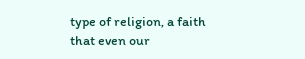type of religion, a faith that even our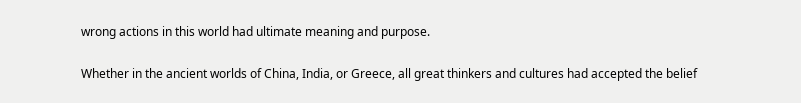wrong actions in this world had ultimate meaning and purpose.

Whether in the ancient worlds of China, India, or Greece, all great thinkers and cultures had accepted the belief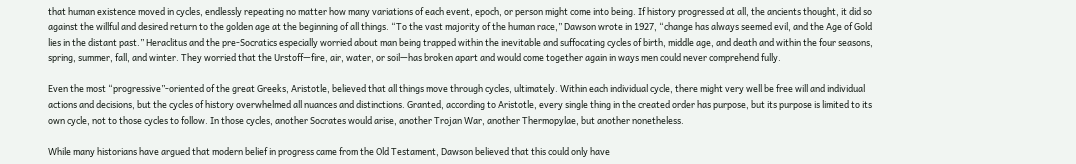that human existence moved in cycles, endlessly repeating no matter how many variations of each event, epoch, or person might come into being. If history progressed at all, the ancients thought, it did so against the willful and desired return to the golden age at the beginning of all things. “To the vast majority of the human race,” Dawson wrote in 1927, “change has always seemed evil, and the Age of Gold lies in the distant past.” Heraclitus and the pre-Socratics especially worried about man being trapped within the inevitable and suffocating cycles of birth, middle age, and death and within the four seasons, spring, summer, fall, and winter. They worried that the Urstoff—fire, air, water, or soil—has broken apart and would come together again in ways men could never comprehend fully.

Even the most “progressive”-oriented of the great Greeks, Aristotle, believed that all things move through cycles, ultimately. Within each individual cycle, there might very well be free will and individual actions and decisions, but the cycles of history overwhelmed all nuances and distinctions. Granted, according to Aristotle, every single thing in the created order has purpose, but its purpose is limited to its own cycle, not to those cycles to follow. In those cycles, another Socrates would arise, another Trojan War, another Thermopylae, but another nonetheless.

While many historians have argued that modern belief in progress came from the Old Testament, Dawson believed that this could only have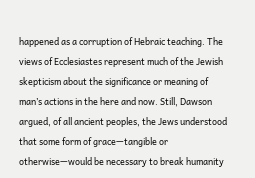happened as a corruption of Hebraic teaching. The views of Ecclesiastes represent much of the Jewish skepticism about the significance or meaning of man’s actions in the here and now. Still, Dawson argued, of all ancient peoples, the Jews understood that some form of grace—tangible or otherwise—would be necessary to break humanity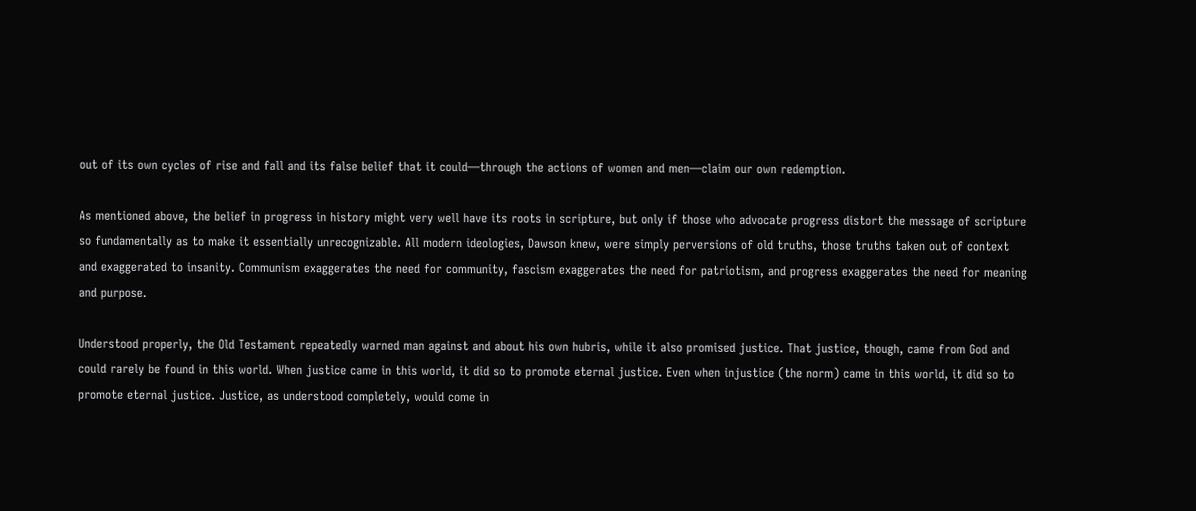out of its own cycles of rise and fall and its false belief that it could—through the actions of women and men—claim our own redemption.

As mentioned above, the belief in progress in history might very well have its roots in scripture, but only if those who advocate progress distort the message of scripture so fundamentally as to make it essentially unrecognizable. All modern ideologies, Dawson knew, were simply perversions of old truths, those truths taken out of context and exaggerated to insanity. Communism exaggerates the need for community, fascism exaggerates the need for patriotism, and progress exaggerates the need for meaning and purpose.

Understood properly, the Old Testament repeatedly warned man against and about his own hubris, while it also promised justice. That justice, though, came from God and could rarely be found in this world. When justice came in this world, it did so to promote eternal justice. Even when injustice (the norm) came in this world, it did so to promote eternal justice. Justice, as understood completely, would come in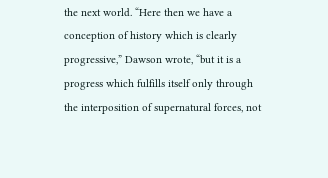the next world. “Here then we have a conception of history which is clearly progressive,” Dawson wrote, “but it is a progress which fulfills itself only through the interposition of supernatural forces, not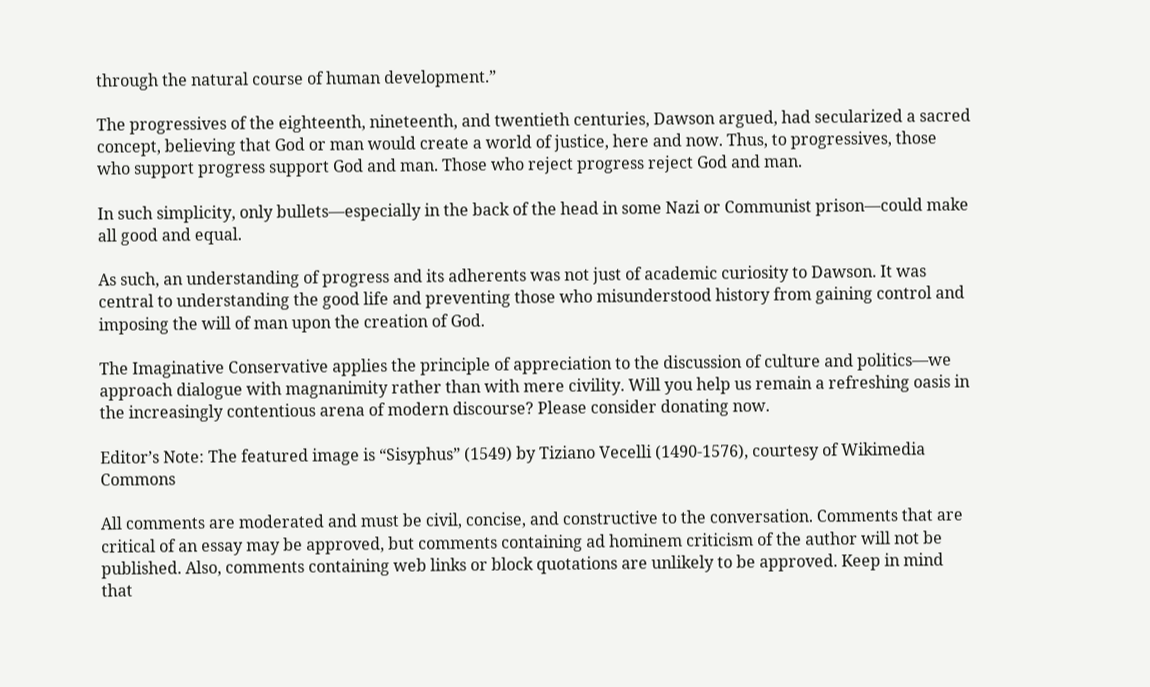through the natural course of human development.”

The progressives of the eighteenth, nineteenth, and twentieth centuries, Dawson argued, had secularized a sacred concept, believing that God or man would create a world of justice, here and now. Thus, to progressives, those who support progress support God and man. Those who reject progress reject God and man.

In such simplicity, only bullets—especially in the back of the head in some Nazi or Communist prison—could make all good and equal.

As such, an understanding of progress and its adherents was not just of academic curiosity to Dawson. It was central to understanding the good life and preventing those who misunderstood history from gaining control and imposing the will of man upon the creation of God.

The Imaginative Conservative applies the principle of appreciation to the discussion of culture and politics—we approach dialogue with magnanimity rather than with mere civility. Will you help us remain a refreshing oasis in the increasingly contentious arena of modern discourse? Please consider donating now.

Editor’s Note: The featured image is “Sisyphus” (1549) by Tiziano Vecelli (1490-1576), courtesy of Wikimedia Commons

All comments are moderated and must be civil, concise, and constructive to the conversation. Comments that are critical of an essay may be approved, but comments containing ad hominem criticism of the author will not be published. Also, comments containing web links or block quotations are unlikely to be approved. Keep in mind that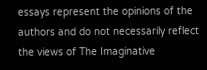essays represent the opinions of the authors and do not necessarily reflect the views of The Imaginative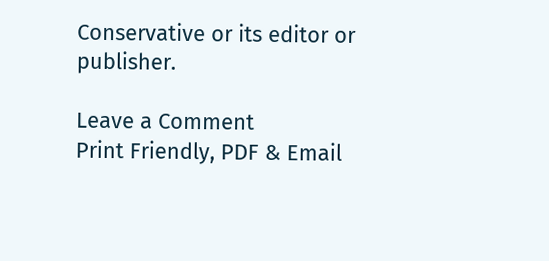Conservative or its editor or publisher.

Leave a Comment
Print Friendly, PDF & Email